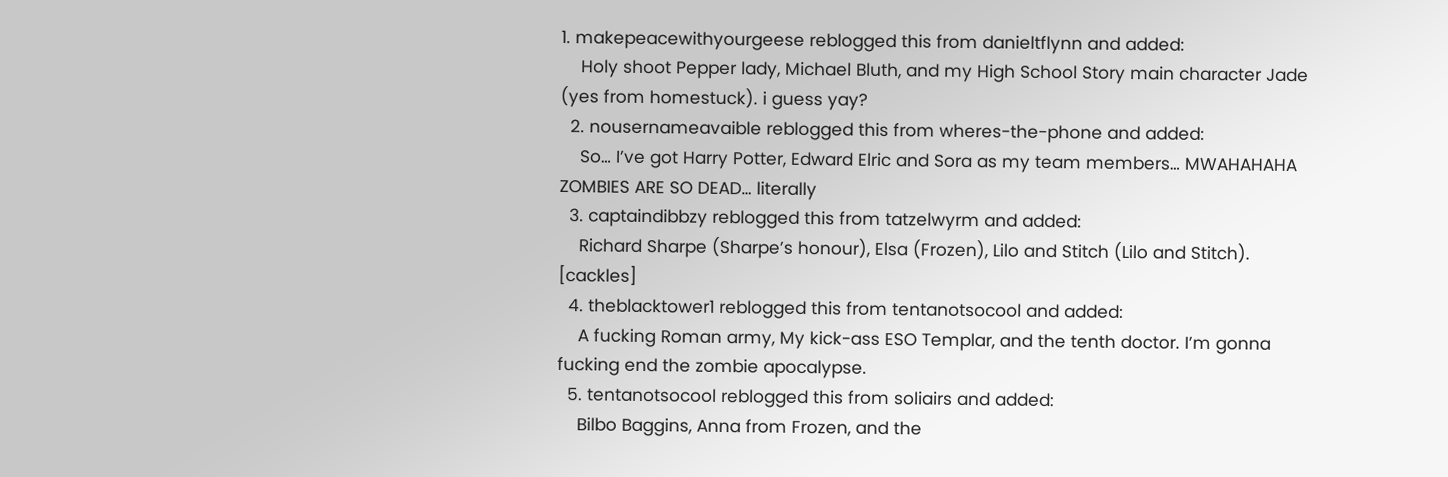1. makepeacewithyourgeese reblogged this from danieltflynn and added:
    Holy shoot Pepper lady, Michael Bluth, and my High School Story main character Jade (yes from homestuck). i guess yay?
  2. nousernameavaible reblogged this from wheres-the-phone and added:
    So… I’ve got Harry Potter, Edward Elric and Sora as my team members… MWAHAHAHA ZOMBIES ARE SO DEAD… literally
  3. captaindibbzy reblogged this from tatzelwyrm and added:
    Richard Sharpe (Sharpe’s honour), Elsa (Frozen), Lilo and Stitch (Lilo and Stitch). [cackles]
  4. theblacktower1 reblogged this from tentanotsocool and added:
    A fucking Roman army, My kick-ass ESO Templar, and the tenth doctor. I’m gonna fucking end the zombie apocalypse.
  5. tentanotsocool reblogged this from soliairs and added:
    Bilbo Baggins, Anna from Frozen, and the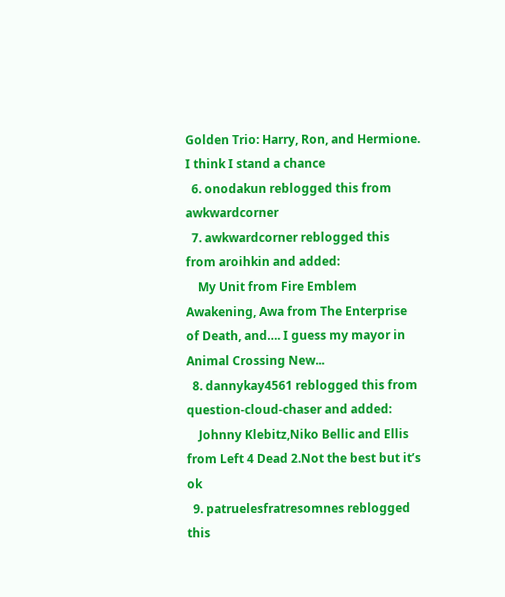Golden Trio: Harry, Ron, and Hermione. I think I stand a chance
  6. onodakun reblogged this from awkwardcorner
  7. awkwardcorner reblogged this from aroihkin and added:
    My Unit from Fire Emblem Awakening, Awa from The Enterprise of Death, and…. I guess my mayor in Animal Crossing New...
  8. dannykay4561 reblogged this from question-cloud-chaser and added:
    Johnny Klebitz,Niko Bellic and Ellis from Left 4 Dead 2.Not the best but it’s ok
  9. patruelesfratresomnes reblogged this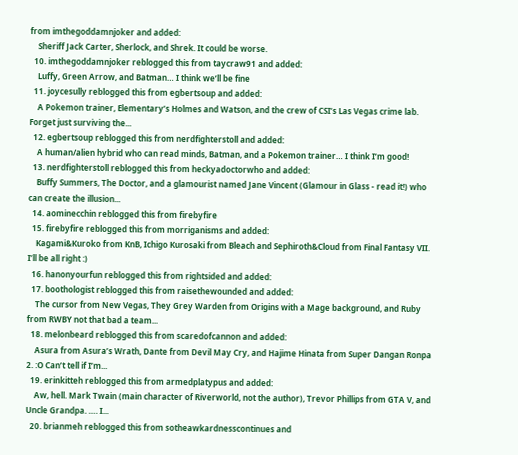from imthegoddamnjoker and added:
    Sheriff Jack Carter, Sherlock, and Shrek. It could be worse.
  10. imthegoddamnjoker reblogged this from taycraw91 and added:
    Luffy, Green Arrow, and Batman… I think we’ll be fine
  11. joycesully reblogged this from egbertsoup and added:
    A Pokemon trainer, Elementary’s Holmes and Watson, and the crew of CSI’s Las Vegas crime lab. Forget just surviving the...
  12. egbertsoup reblogged this from nerdfighterstoll and added:
    A human/alien hybrid who can read minds, Batman, and a Pokemon trainer… I think I’m good!
  13. nerdfighterstoll reblogged this from heckyadoctorwho and added:
    Buffy Summers, The Doctor, and a glamourist named Jane Vincent (Glamour in Glass - read it!) who can create the illusion...
  14. aominecchin reblogged this from firebyfire
  15. firebyfire reblogged this from morriganisms and added:
    Kagami&Kuroko from KnB, Ichigo Kurosaki from Bleach and Sephiroth&Cloud from Final Fantasy VII. I’ll be all right :)
  16. hanonyourfun reblogged this from rightsided and added:
  17. boothologist reblogged this from raisethewounded and added:
    The cursor from New Vegas, They Grey Warden from Origins with a Mage background, and Ruby from RWBY not that bad a team...
  18. melonbeard reblogged this from scaredofcannon and added:
    Asura from Asura’s Wrath, Dante from Devil May Cry, and Hajime Hinata from Super Dangan Ronpa 2. :O Can’t tell if I’m...
  19. erinkitteh reblogged this from armedplatypus and added:
    Aw, hell. Mark Twain (main character of Riverworld, not the author), Trevor Phillips from GTA V, and Uncle Grandpa. …. I...
  20. brianmeh reblogged this from sotheawkardnesscontinues and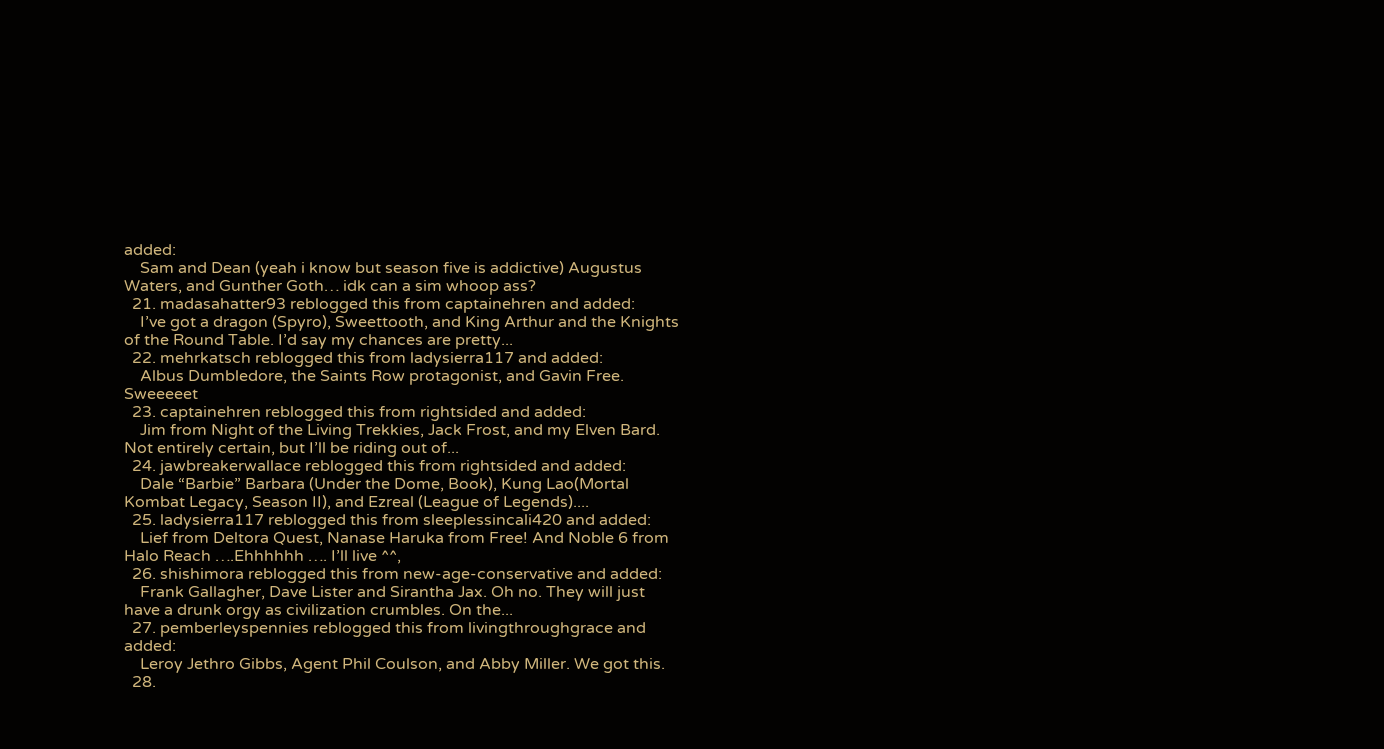added:
    Sam and Dean (yeah i know but season five is addictive) Augustus Waters, and Gunther Goth… idk can a sim whoop ass?
  21. madasahatter93 reblogged this from captainehren and added:
    I’ve got a dragon (Spyro), Sweettooth, and King Arthur and the Knights of the Round Table. I’d say my chances are pretty...
  22. mehrkatsch reblogged this from ladysierra117 and added:
    Albus Dumbledore, the Saints Row protagonist, and Gavin Free. Sweeeeet
  23. captainehren reblogged this from rightsided and added:
    Jim from Night of the Living Trekkies, Jack Frost, and my Elven Bard. Not entirely certain, but I’ll be riding out of...
  24. jawbreakerwallace reblogged this from rightsided and added:
    Dale “Barbie” Barbara (Under the Dome, Book), Kung Lao(Mortal Kombat Legacy, Season II), and Ezreal (League of Legends)....
  25. ladysierra117 reblogged this from sleeplessincali420 and added:
    Lief from Deltora Quest, Nanase Haruka from Free! And Noble 6 from Halo Reach ….Ehhhhhh …. I’ll live ^^,
  26. shishimora reblogged this from new-age-conservative and added:
    Frank Gallagher, Dave Lister and Sirantha Jax. Oh no. They will just have a drunk orgy as civilization crumbles. On the...
  27. pemberleyspennies reblogged this from livingthroughgrace and added:
    Leroy Jethro Gibbs, Agent Phil Coulson, and Abby Miller. We got this.
  28.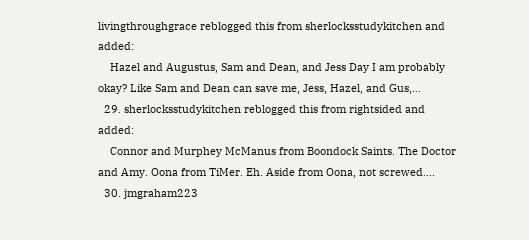livingthroughgrace reblogged this from sherlocksstudykitchen and added:
    Hazel and Augustus, Sam and Dean, and Jess Day I am probably okay? Like Sam and Dean can save me, Jess, Hazel, and Gus,...
  29. sherlocksstudykitchen reblogged this from rightsided and added:
    Connor and Murphey McManus from Boondock Saints. The Doctor and Amy. Oona from TiMer. Eh. Aside from Oona, not screwed....
  30. jmgraham223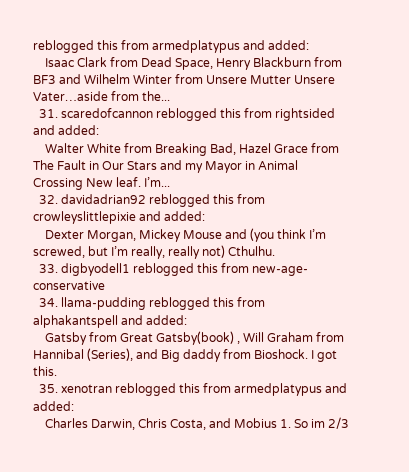reblogged this from armedplatypus and added:
    Isaac Clark from Dead Space, Henry Blackburn from BF3 and Wilhelm Winter from Unsere Mutter Unsere Vater…aside from the...
  31. scaredofcannon reblogged this from rightsided and added:
    Walter White from Breaking Bad, Hazel Grace from The Fault in Our Stars and my Mayor in Animal Crossing New leaf. I’m...
  32. davidadrian92 reblogged this from crowleyslittlepixie and added:
    Dexter Morgan, Mickey Mouse and (you think I’m screwed, but I’m really, really not) Cthulhu.
  33. digbyodell1 reblogged this from new-age-conservative
  34. llama-pudding reblogged this from alphakantspell and added:
    Gatsby from Great Gatsby(book) , Will Graham from Hannibal (Series), and Big daddy from Bioshock. I got this.
  35. xenotran reblogged this from armedplatypus and added:
    Charles Darwin, Chris Costa, and Mobius 1. So im 2/3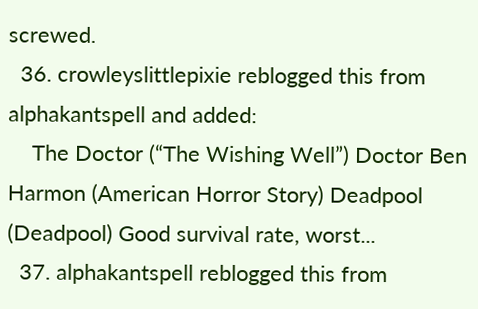screwed.
  36. crowleyslittlepixie reblogged this from alphakantspell and added:
    The Doctor (“The Wishing Well”) Doctor Ben Harmon (American Horror Story) Deadpool (Deadpool) Good survival rate, worst...
  37. alphakantspell reblogged this from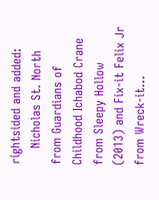rightsided and added:
    Nicholas St. North from Guardians of Childhood Ichabod Crane from Sleepy Hollow (2013) and Fix-it Felix Jr from Wreck-it...